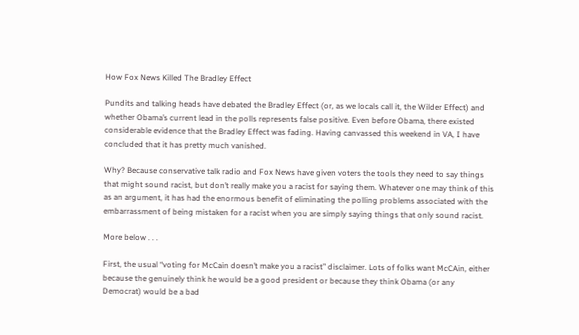How Fox News Killed The Bradley Effect

Pundits and talking heads have debated the Bradley Effect (or, as we locals call it, the Wilder Effect) and whether Obama’s current lead in the polls represents false positive. Even before Obama, there existed considerable evidence that the Bradley Effect was fading. Having canvassed this weekend in VA, I have concluded that it has pretty much vanished.

Why? Because conservative talk radio and Fox News have given voters the tools they need to say things that might sound racist, but don’t really make you a racist for saying them. Whatever one may think of this as an argument, it has had the enormous benefit of eliminating the polling problems associated with the embarrassment of being mistaken for a racist when you are simply saying things that only sound racist.

More below . . .

First, the usual “voting for McCain doesn’t make you a racist” disclaimer. Lots of folks want McCAin, either because the genuinely think he would be a good president or because they think Obama (or any Democrat) would be a bad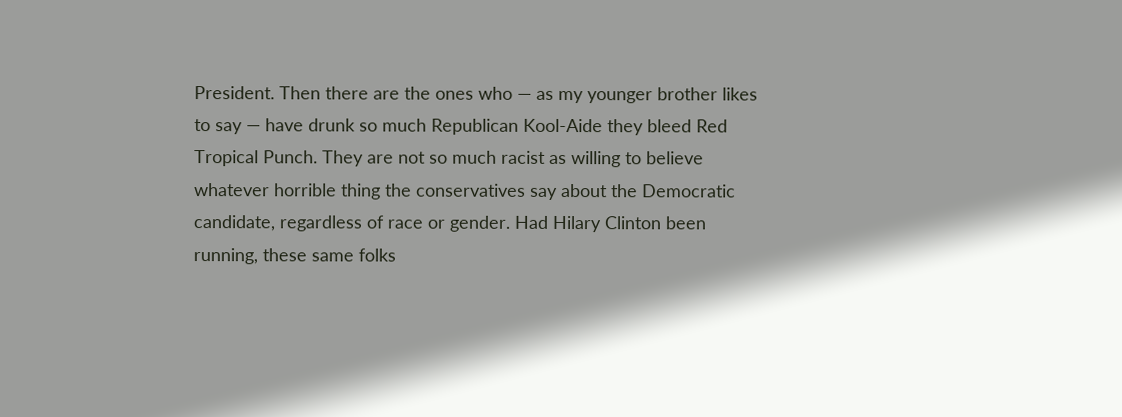President. Then there are the ones who — as my younger brother likes to say — have drunk so much Republican Kool-Aide they bleed Red Tropical Punch. They are not so much racist as willing to believe whatever horrible thing the conservatives say about the Democratic candidate, regardless of race or gender. Had Hilary Clinton been running, these same folks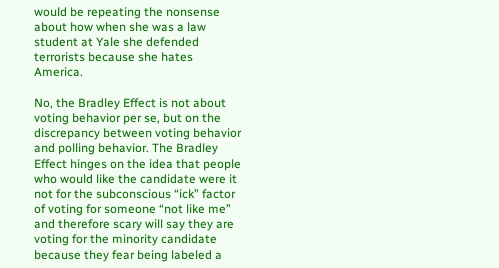would be repeating the nonsense about how when she was a law student at Yale she defended terrorists because she hates America.

No, the Bradley Effect is not about voting behavior per se, but on the discrepancy between voting behavior and polling behavior. The Bradley Effect hinges on the idea that people who would like the candidate were it not for the subconscious “ick” factor of voting for someone “not like me” and therefore scary will say they are voting for the minority candidate because they fear being labeled a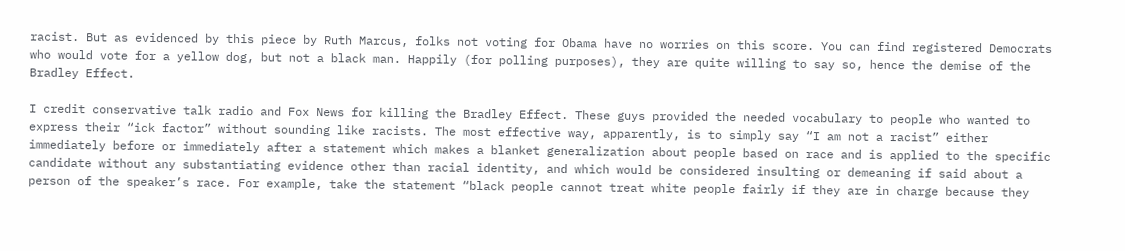racist. But as evidenced by this piece by Ruth Marcus, folks not voting for Obama have no worries on this score. You can find registered Democrats who would vote for a yellow dog, but not a black man. Happily (for polling purposes), they are quite willing to say so, hence the demise of the Bradley Effect.

I credit conservative talk radio and Fox News for killing the Bradley Effect. These guys provided the needed vocabulary to people who wanted to express their “ick factor” without sounding like racists. The most effective way, apparently, is to simply say “I am not a racist” either immediately before or immediately after a statement which makes a blanket generalization about people based on race and is applied to the specific candidate without any substantiating evidence other than racial identity, and which would be considered insulting or demeaning if said about a person of the speaker’s race. For example, take the statement “black people cannot treat white people fairly if they are in charge because they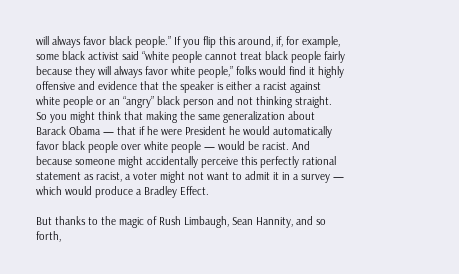will always favor black people.” If you flip this around, if, for example, some black activist said “white people cannot treat black people fairly because they will always favor white people,” folks would find it highly offensive and evidence that the speaker is either a racist against white people or an “angry” black person and not thinking straight. So you might think that making the same generalization about Barack Obama — that if he were President he would automatically favor black people over white people — would be racist. And because someone might accidentally perceive this perfectly rational statement as racist, a voter might not want to admit it in a survey — which would produce a Bradley Effect.

But thanks to the magic of Rush Limbaugh, Sean Hannity, and so forth,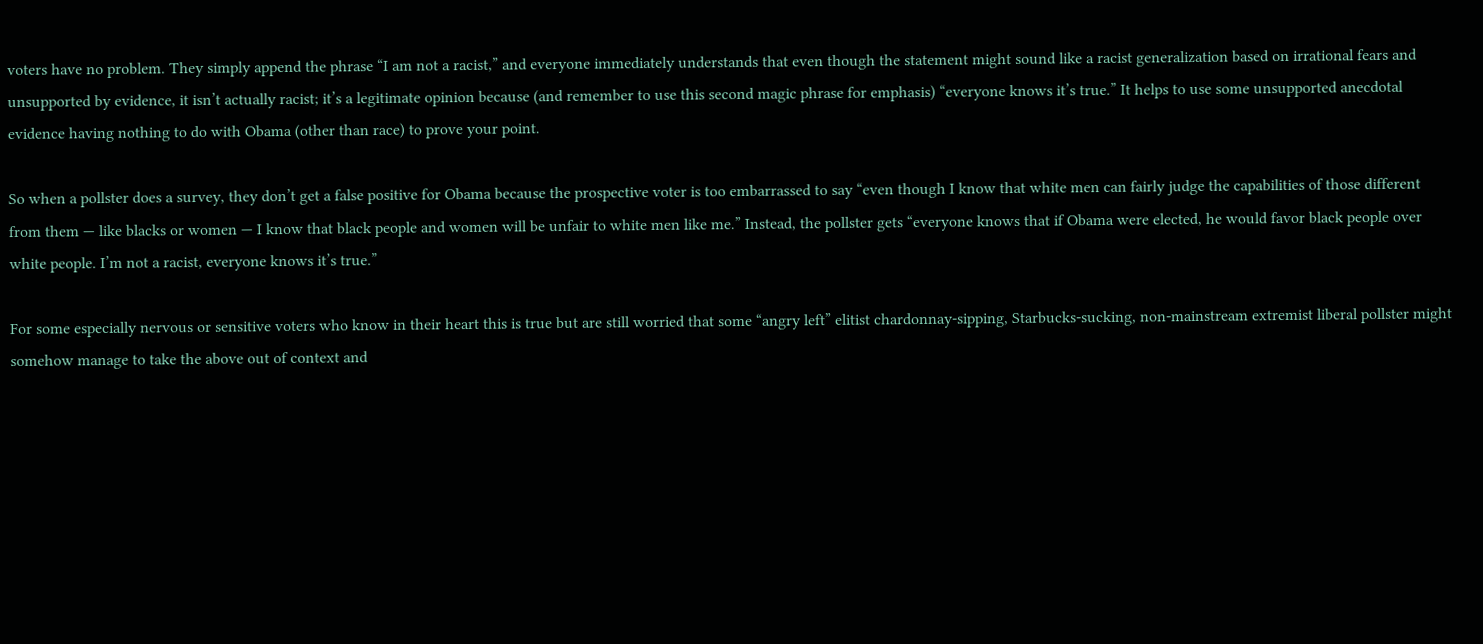voters have no problem. They simply append the phrase “I am not a racist,” and everyone immediately understands that even though the statement might sound like a racist generalization based on irrational fears and unsupported by evidence, it isn’t actually racist; it’s a legitimate opinion because (and remember to use this second magic phrase for emphasis) “everyone knows it’s true.” It helps to use some unsupported anecdotal evidence having nothing to do with Obama (other than race) to prove your point.

So when a pollster does a survey, they don’t get a false positive for Obama because the prospective voter is too embarrassed to say “even though I know that white men can fairly judge the capabilities of those different from them — like blacks or women — I know that black people and women will be unfair to white men like me.” Instead, the pollster gets “everyone knows that if Obama were elected, he would favor black people over white people. I’m not a racist, everyone knows it’s true.”

For some especially nervous or sensitive voters who know in their heart this is true but are still worried that some “angry left” elitist chardonnay-sipping, Starbucks-sucking, non-mainstream extremist liberal pollster might somehow manage to take the above out of context and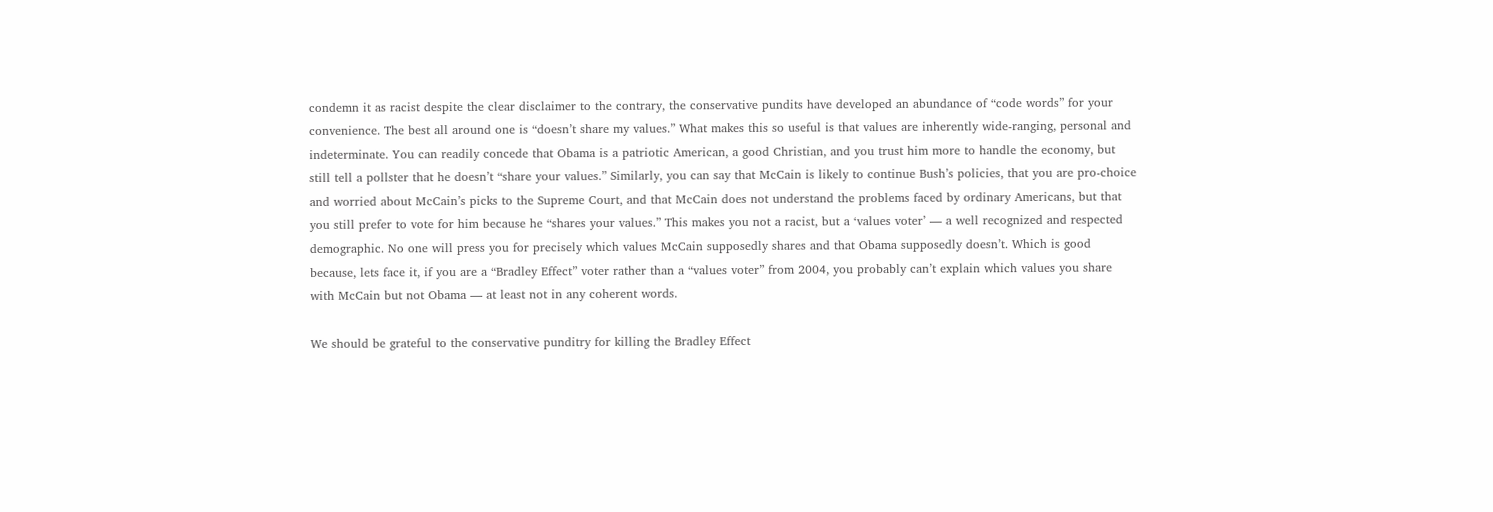condemn it as racist despite the clear disclaimer to the contrary, the conservative pundits have developed an abundance of “code words” for your convenience. The best all around one is “doesn’t share my values.” What makes this so useful is that values are inherently wide-ranging, personal and indeterminate. You can readily concede that Obama is a patriotic American, a good Christian, and you trust him more to handle the economy, but still tell a pollster that he doesn’t “share your values.” Similarly, you can say that McCain is likely to continue Bush’s policies, that you are pro-choice and worried about McCain’s picks to the Supreme Court, and that McCain does not understand the problems faced by ordinary Americans, but that you still prefer to vote for him because he “shares your values.” This makes you not a racist, but a ‘values voter’ — a well recognized and respected demographic. No one will press you for precisely which values McCain supposedly shares and that Obama supposedly doesn’t. Which is good because, lets face it, if you are a “Bradley Effect” voter rather than a “values voter” from 2004, you probably can’t explain which values you share with McCain but not Obama — at least not in any coherent words.

We should be grateful to the conservative punditry for killing the Bradley Effect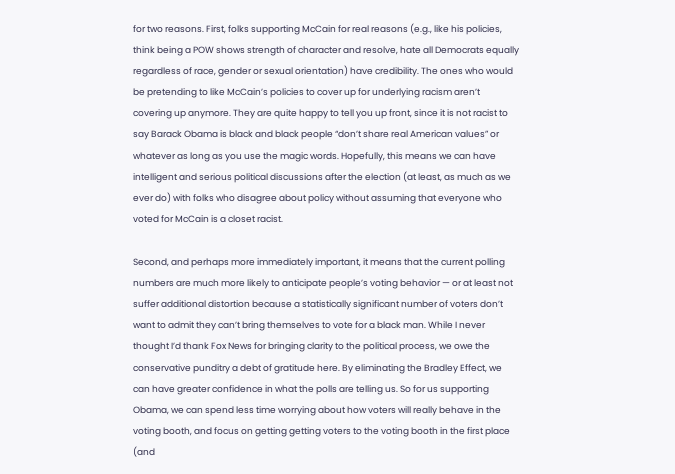for two reasons. First, folks supporting McCain for real reasons (e.g., like his policies, think being a POW shows strength of character and resolve, hate all Democrats equally regardless of race, gender or sexual orientation) have credibility. The ones who would be pretending to like McCain’s policies to cover up for underlying racism aren’t covering up anymore. They are quite happy to tell you up front, since it is not racist to say Barack Obama is black and black people “don’t share real American values” or whatever as long as you use the magic words. Hopefully, this means we can have intelligent and serious political discussions after the election (at least, as much as we ever do) with folks who disagree about policy without assuming that everyone who voted for McCain is a closet racist.

Second, and perhaps more immediately important, it means that the current polling numbers are much more likely to anticipate people’s voting behavior — or at least not suffer additional distortion because a statistically significant number of voters don’t want to admit they can’t bring themselves to vote for a black man. While I never thought I’d thank Fox News for bringing clarity to the political process, we owe the conservative punditry a debt of gratitude here. By eliminating the Bradley Effect, we can have greater confidence in what the polls are telling us. So for us supporting Obama, we can spend less time worrying about how voters will really behave in the voting booth, and focus on getting getting voters to the voting booth in the first place (and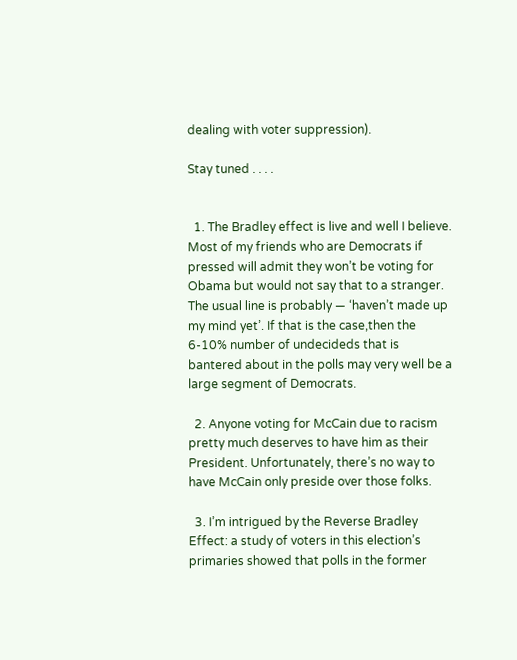dealing with voter suppression).

Stay tuned . . . .


  1. The Bradley effect is live and well I believe. Most of my friends who are Democrats if pressed will admit they won’t be voting for Obama but would not say that to a stranger. The usual line is probably — ‘haven’t made up my mind yet’. If that is the case,then the 6-10% number of undecideds that is bantered about in the polls may very well be a large segment of Democrats.

  2. Anyone voting for McCain due to racism pretty much deserves to have him as their President. Unfortunately, there’s no way to have McCain only preside over those folks.

  3. I’m intrigued by the Reverse Bradley Effect: a study of voters in this election’s primaries showed that polls in the former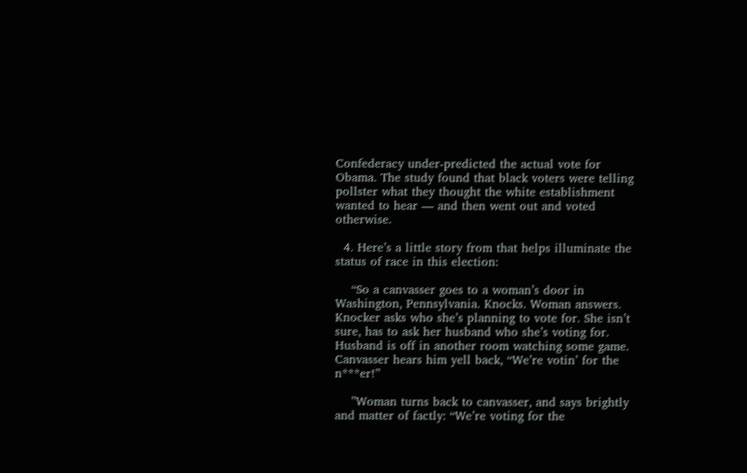Confederacy under-predicted the actual vote for Obama. The study found that black voters were telling pollster what they thought the white establishment wanted to hear — and then went out and voted otherwise.

  4. Here’s a little story from that helps illuminate the status of race in this election:

    “So a canvasser goes to a woman’s door in Washington, Pennsylvania. Knocks. Woman answers. Knocker asks who she’s planning to vote for. She isn’t sure, has to ask her husband who she’s voting for. Husband is off in another room watching some game. Canvasser hears him yell back, “We’re votin’ for the n***er!”

    ”Woman turns back to canvasser, and says brightly and matter of factly: “We’re voting for the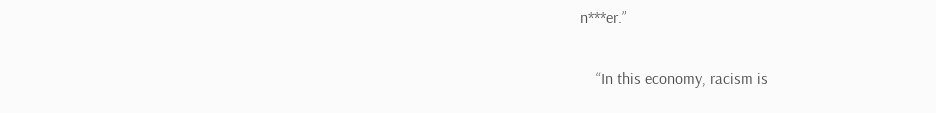n***er.”

    “In this economy, racism is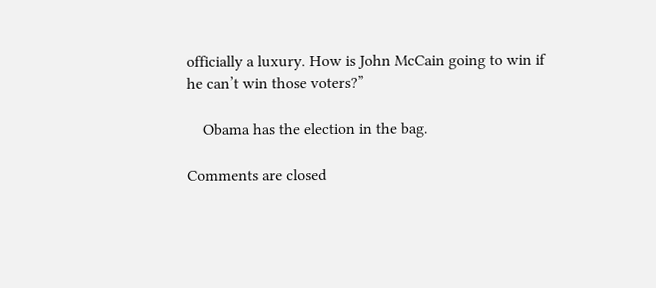officially a luxury. How is John McCain going to win if he can’t win those voters?”

    Obama has the election in the bag.

Comments are closed